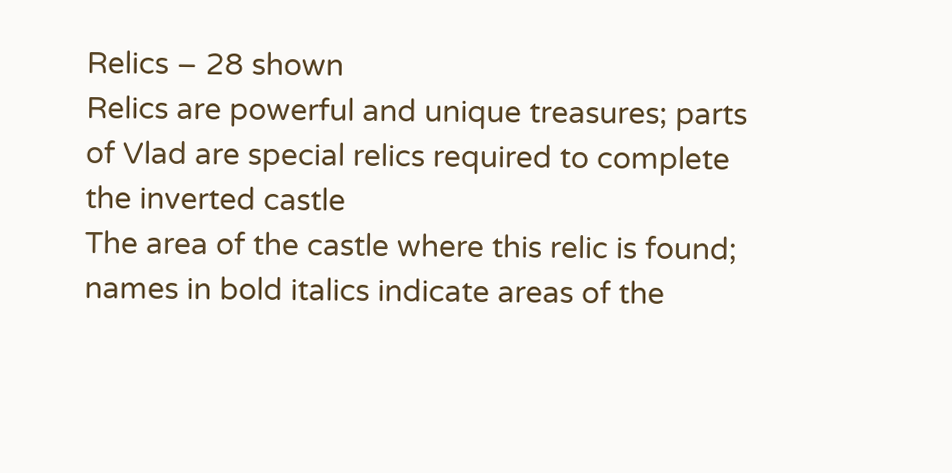Relics – 28 shown
Relics are powerful and unique treasures; parts of Vlad are special relics required to complete the inverted castle
The area of the castle where this relic is found; names in bold italics indicate areas of the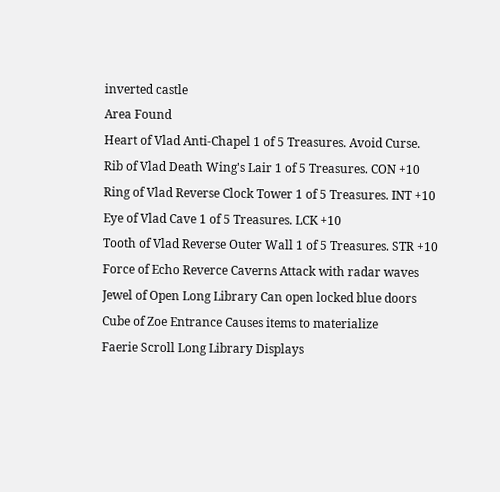inverted castle
Area Found
Heart of Vlad Anti-Chapel 1 of 5 Treasures. Avoid Curse.
Rib of Vlad Death Wing's Lair 1 of 5 Treasures. CON +10
Ring of Vlad Reverse Clock Tower 1 of 5 Treasures. INT +10
Eye of Vlad Cave 1 of 5 Treasures. LCK +10
Tooth of Vlad Reverse Outer Wall 1 of 5 Treasures. STR +10
Force of Echo Reverce Caverns Attack with radar waves
Jewel of Open Long Library Can open locked blue doors
Cube of Zoe Entrance Causes items to materialize
Faerie Scroll Long Library Displays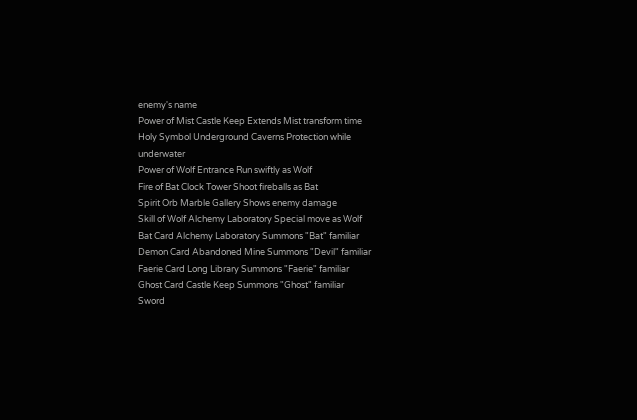enemy's name
Power of Mist Castle Keep Extends Mist transform time
Holy Symbol Underground Caverns Protection while underwater
Power of Wolf Entrance Run swiftly as Wolf
Fire of Bat Clock Tower Shoot fireballs as Bat
Spirit Orb Marble Gallery Shows enemy damage
Skill of Wolf Alchemy Laboratory Special move as Wolf
Bat Card Alchemy Laboratory Summons "Bat" familiar
Demon Card Abandoned Mine Summons "Devil" familiar
Faerie Card Long Library Summons "Faerie" familiar
Ghost Card Castle Keep Summons "Ghost" familiar
Sword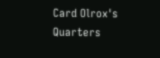Card Olrox's Quarters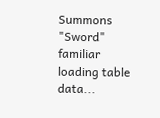Summons "Sword" familiar
loading table data...